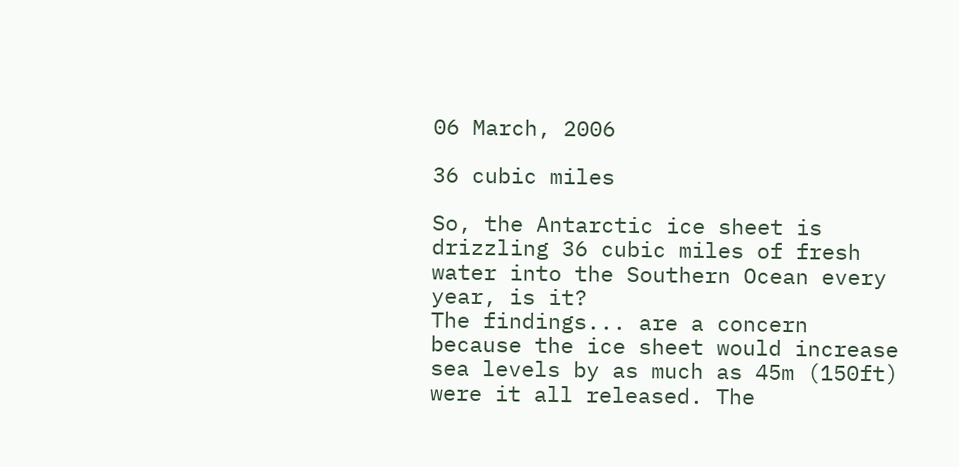06 March, 2006

36 cubic miles

So, the Antarctic ice sheet is drizzling 36 cubic miles of fresh water into the Southern Ocean every year, is it?
The findings... are a concern because the ice sheet would increase sea levels by as much as 45m (150ft) were it all released. The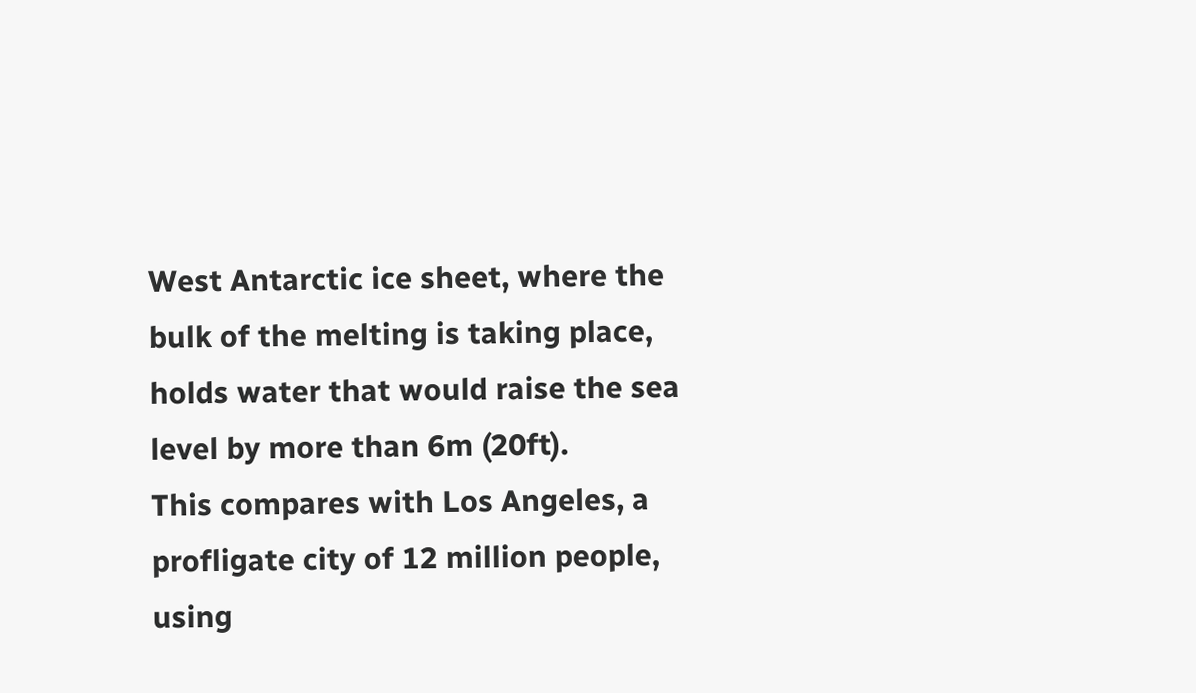West Antarctic ice sheet, where the bulk of the melting is taking place, holds water that would raise the sea level by more than 6m (20ft).
This compares with Los Angeles, a profligate city of 12 million people, using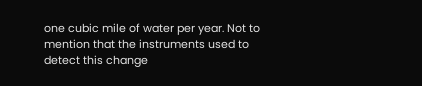one cubic mile of water per year. Not to mention that the instruments used to detect this change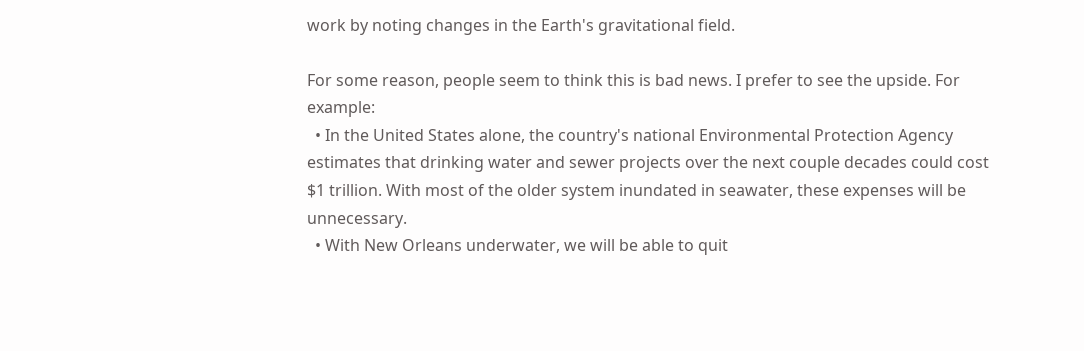work by noting changes in the Earth's gravitational field.

For some reason, people seem to think this is bad news. I prefer to see the upside. For example:
  • In the United States alone, the country's national Environmental Protection Agency estimates that drinking water and sewer projects over the next couple decades could cost $1 trillion. With most of the older system inundated in seawater, these expenses will be unnecessary.
  • With New Orleans underwater, we will be able to quit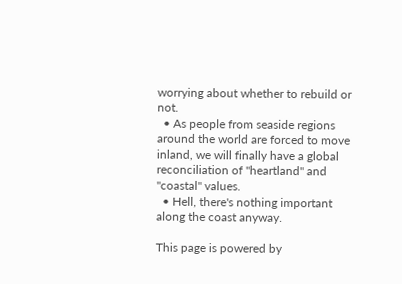worrying about whether to rebuild or not.
  • As people from seaside regions around the world are forced to move inland, we will finally have a global reconciliation of "heartland" and "coastal" values.
  • Hell, there's nothing important along the coast anyway.

This page is powered by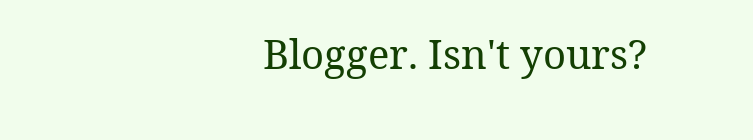Blogger. Isn't yours?